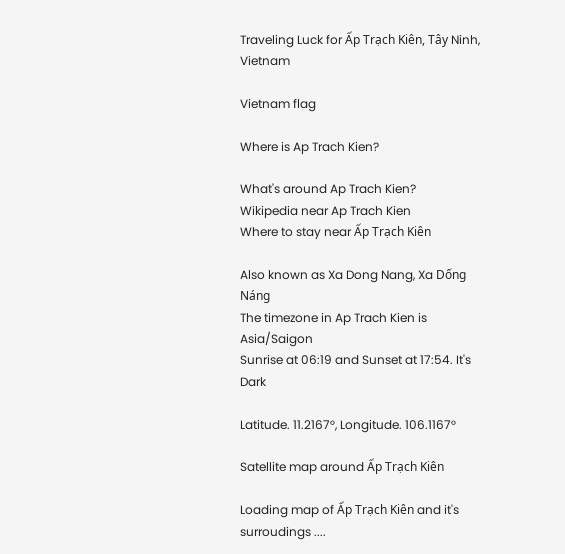Traveling Luck for Ấp Trạch Kiên, Tây Ninh, Vietnam

Vietnam flag

Where is Ap Trach Kien?

What's around Ap Trach Kien?
Wikipedia near Ap Trach Kien
Where to stay near Ấp Trạch Kiên

Also known as Xa Dong Nang, Xa Dống Náng
The timezone in Ap Trach Kien is Asia/Saigon
Sunrise at 06:19 and Sunset at 17:54. It's Dark

Latitude. 11.2167°, Longitude. 106.1167°

Satellite map around Ấp Trạch Kiên

Loading map of Ấp Trạch Kiên and it's surroudings ....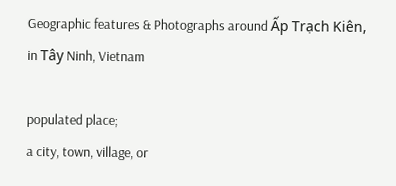Geographic features & Photographs around Ấp Trạch Kiên, in Tây Ninh, Vietnam

populated place;
a city, town, village, or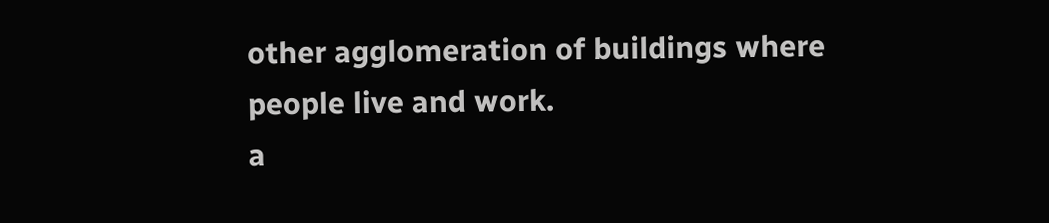other agglomeration of buildings where people live and work.
a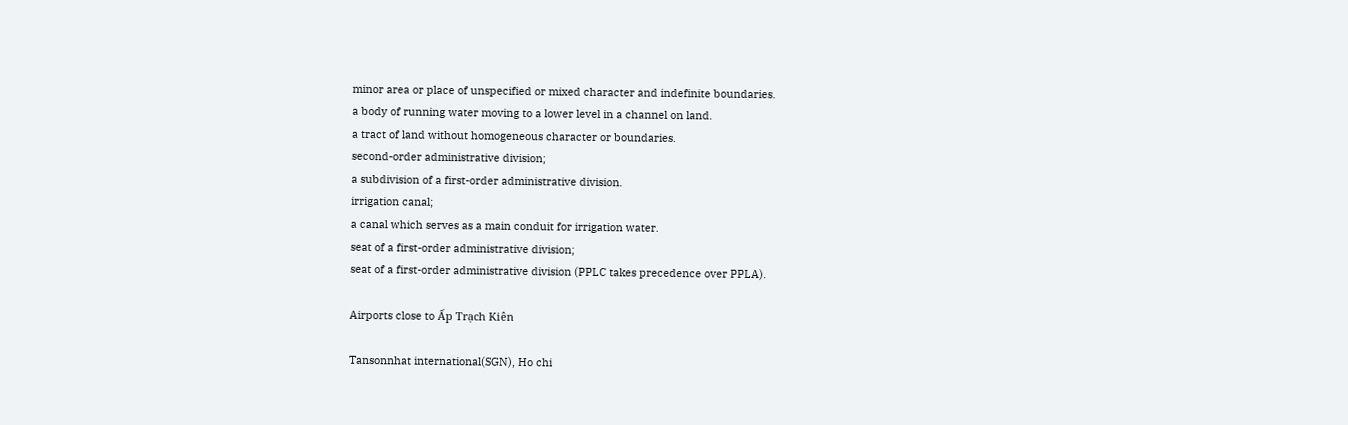minor area or place of unspecified or mixed character and indefinite boundaries.
a body of running water moving to a lower level in a channel on land.
a tract of land without homogeneous character or boundaries.
second-order administrative division;
a subdivision of a first-order administrative division.
irrigation canal;
a canal which serves as a main conduit for irrigation water.
seat of a first-order administrative division;
seat of a first-order administrative division (PPLC takes precedence over PPLA).

Airports close to Ấp Trạch Kiên

Tansonnhat international(SGN), Ho chi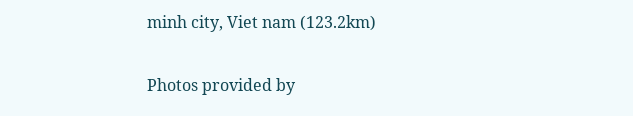minh city, Viet nam (123.2km)

Photos provided by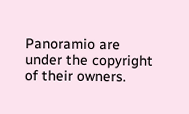Panoramio are under the copyright of their owners.